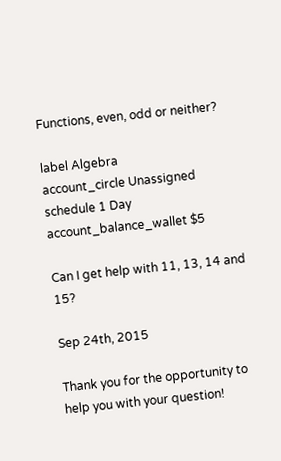Functions, even, odd or neither?

label Algebra
account_circle Unassigned
schedule 1 Day
account_balance_wallet $5

Can I get help with 11, 13, 14 and 15?

Sep 24th, 2015

Thank you for the opportunity to help you with your question!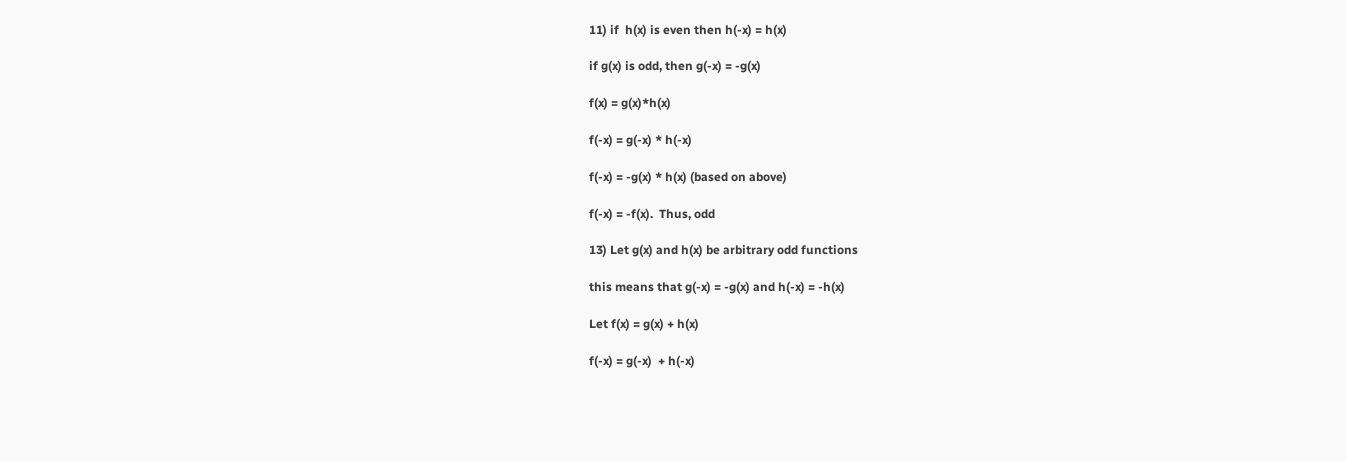11) if  h(x) is even then h(-x) = h(x)

if g(x) is odd, then g(-x) = -g(x)

f(x) = g(x)*h(x)

f(-x) = g(-x) * h(-x)

f(-x) = -g(x) * h(x) (based on above)

f(-x) = -f(x).  Thus, odd

13) Let g(x) and h(x) be arbitrary odd functions

this means that g(-x) = -g(x) and h(-x) = -h(x)

Let f(x) = g(x) + h(x)

f(-x) = g(-x)  + h(-x)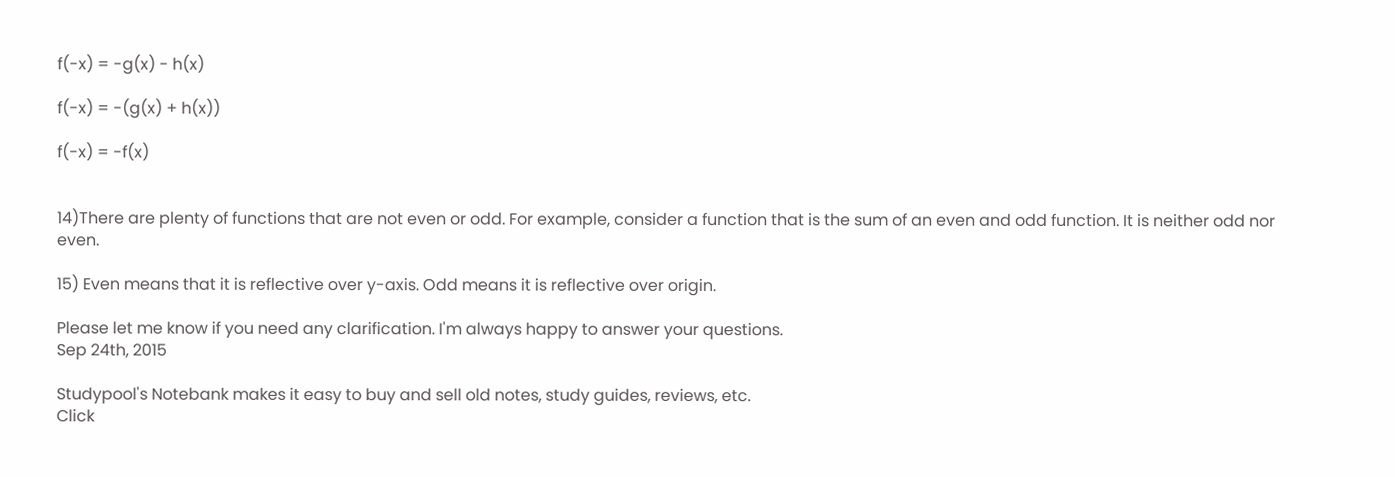f(-x) = -g(x) - h(x)

f(-x) = -(g(x) + h(x))

f(-x) = -f(x)


14)There are plenty of functions that are not even or odd. For example, consider a function that is the sum of an even and odd function. It is neither odd nor even.

15) Even means that it is reflective over y-axis. Odd means it is reflective over origin.

Please let me know if you need any clarification. I'm always happy to answer your questions.
Sep 24th, 2015

Studypool's Notebank makes it easy to buy and sell old notes, study guides, reviews, etc.
Click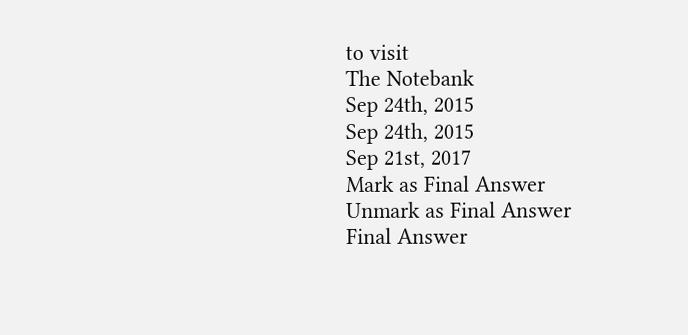to visit
The Notebank
Sep 24th, 2015
Sep 24th, 2015
Sep 21st, 2017
Mark as Final Answer
Unmark as Final Answer
Final Answer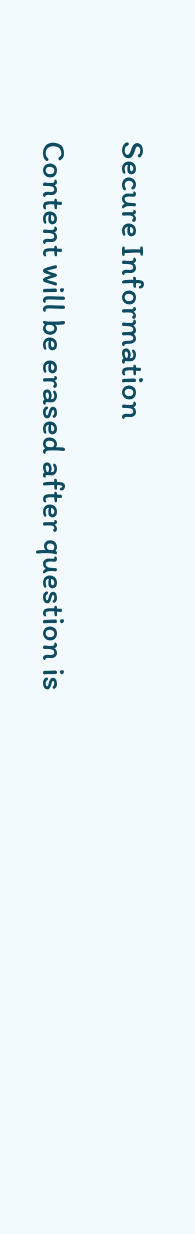Secure Information

Content will be erased after question is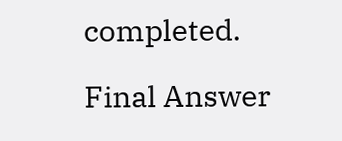completed.

Final Answer